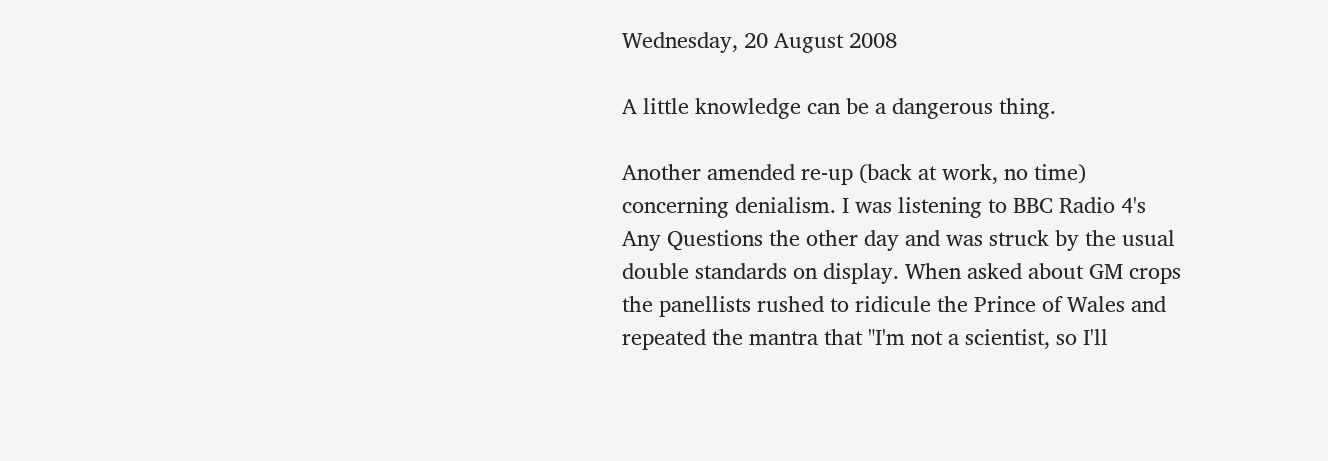Wednesday, 20 August 2008

A little knowledge can be a dangerous thing.

Another amended re-up (back at work, no time) concerning denialism. I was listening to BBC Radio 4's Any Questions the other day and was struck by the usual double standards on display. When asked about GM crops the panellists rushed to ridicule the Prince of Wales and repeated the mantra that "I'm not a scientist, so I'll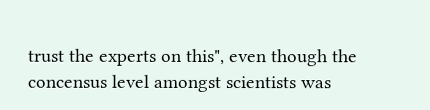trust the experts on this", even though the concensus level amongst scientists was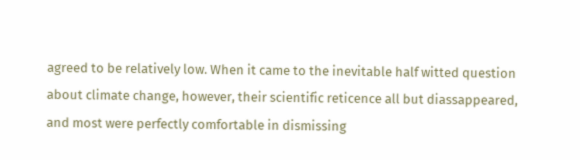agreed to be relatively low. When it came to the inevitable half witted question about climate change, however, their scientific reticence all but diassappeared, and most were perfectly comfortable in dismissing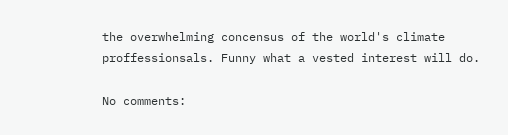the overwhelming concensus of the world's climate proffessionsals. Funny what a vested interest will do.

No comments: